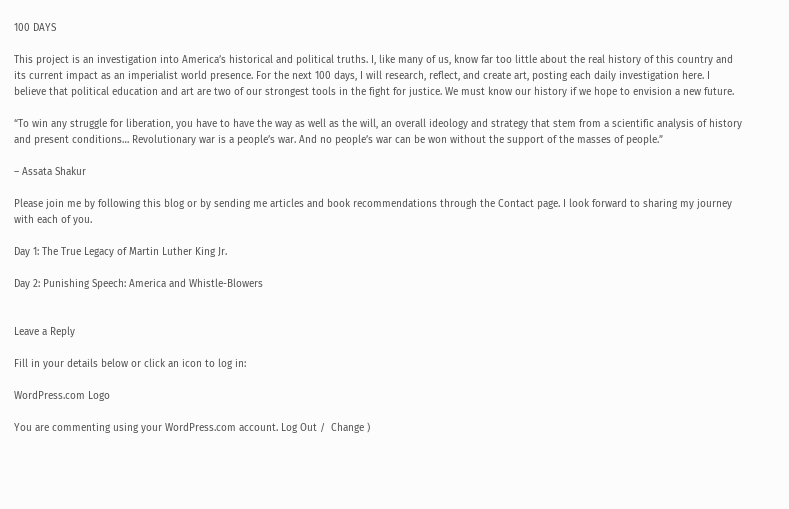100 DAYS

This project is an investigation into America’s historical and political truths. I, like many of us, know far too little about the real history of this country and its current impact as an imperialist world presence. For the next 100 days, I will research, reflect, and create art, posting each daily investigation here. I believe that political education and art are two of our strongest tools in the fight for justice. We must know our history if we hope to envision a new future.

“To win any struggle for liberation, you have to have the way as well as the will, an overall ideology and strategy that stem from a scientific analysis of history and present conditions… Revolutionary war is a people’s war. And no people’s war can be won without the support of the masses of people.”

– Assata Shakur

Please join me by following this blog or by sending me articles and book recommendations through the Contact page. I look forward to sharing my journey with each of you.

Day 1: The True Legacy of Martin Luther King Jr.

Day 2: Punishing Speech: America and Whistle-Blowers


Leave a Reply

Fill in your details below or click an icon to log in:

WordPress.com Logo

You are commenting using your WordPress.com account. Log Out /  Change )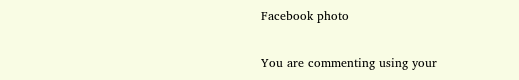Facebook photo

You are commenting using your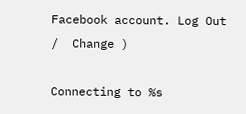Facebook account. Log Out /  Change )

Connecting to %s